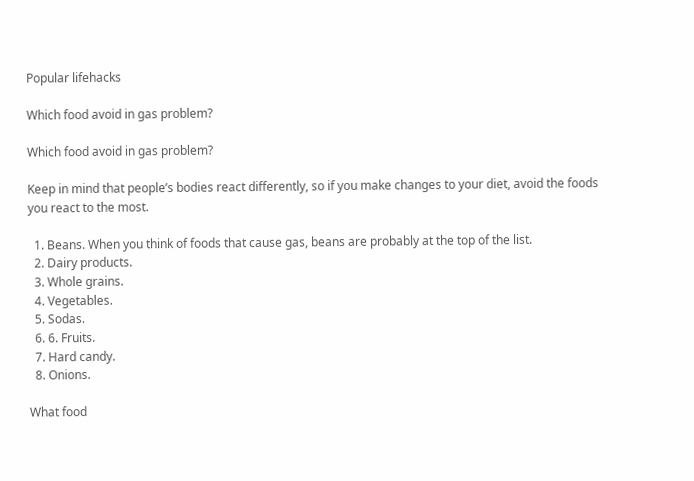Popular lifehacks

Which food avoid in gas problem?

Which food avoid in gas problem?

Keep in mind that people’s bodies react differently, so if you make changes to your diet, avoid the foods you react to the most.

  1. Beans. When you think of foods that cause gas, beans are probably at the top of the list.
  2. Dairy products.
  3. Whole grains.
  4. Vegetables.
  5. Sodas.
  6. 6. Fruits.
  7. Hard candy.
  8. Onions.

What food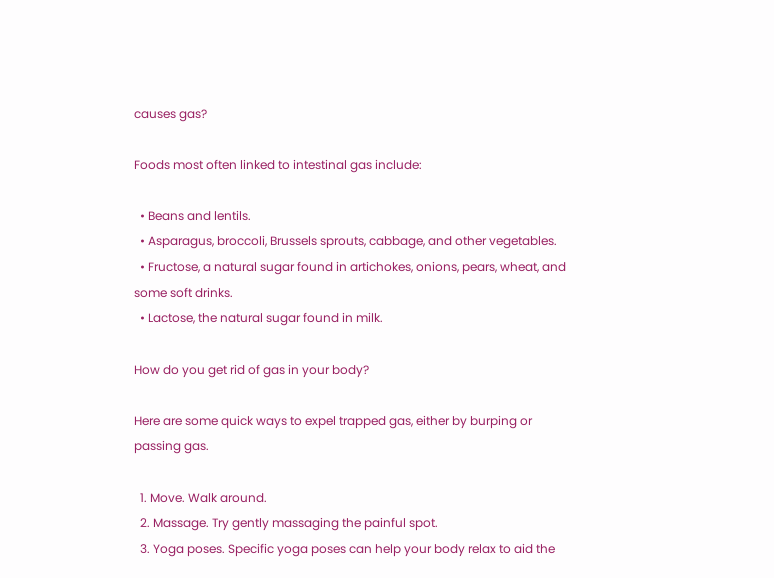causes gas?

Foods most often linked to intestinal gas include:

  • Beans and lentils.
  • Asparagus, broccoli, Brussels sprouts, cabbage, and other vegetables.
  • Fructose, a natural sugar found in artichokes, onions, pears, wheat, and some soft drinks.
  • Lactose, the natural sugar found in milk.

How do you get rid of gas in your body?

Here are some quick ways to expel trapped gas, either by burping or passing gas.

  1. Move. Walk around.
  2. Massage. Try gently massaging the painful spot.
  3. Yoga poses. Specific yoga poses can help your body relax to aid the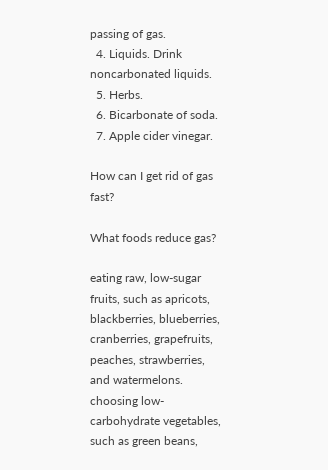passing of gas.
  4. Liquids. Drink noncarbonated liquids.
  5. Herbs.
  6. Bicarbonate of soda.
  7. Apple cider vinegar.

How can I get rid of gas fast?

What foods reduce gas?

eating raw, low-sugar fruits, such as apricots, blackberries, blueberries, cranberries, grapefruits, peaches, strawberries, and watermelons. choosing low-carbohydrate vegetables, such as green beans,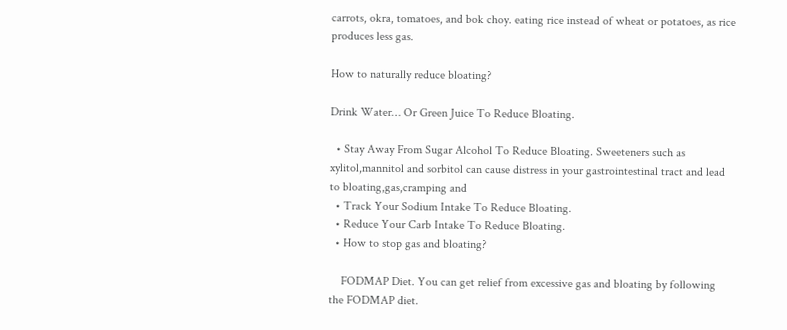carrots, okra, tomatoes, and bok choy. eating rice instead of wheat or potatoes, as rice produces less gas.

How to naturally reduce bloating?

Drink Water… Or Green Juice To Reduce Bloating.

  • Stay Away From Sugar Alcohol To Reduce Bloating. Sweeteners such as xylitol,mannitol and sorbitol can cause distress in your gastrointestinal tract and lead to bloating,gas,cramping and
  • Track Your Sodium Intake To Reduce Bloating.
  • Reduce Your Carb Intake To Reduce Bloating.
  • How to stop gas and bloating?

    FODMAP Diet. You can get relief from excessive gas and bloating by following the FODMAP diet.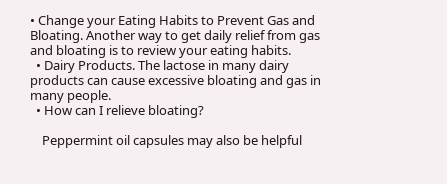• Change your Eating Habits to Prevent Gas and Bloating. Another way to get daily relief from gas and bloating is to review your eating habits.
  • Dairy Products. The lactose in many dairy products can cause excessive bloating and gas in many people.
  • How can I relieve bloating?

    Peppermint oil capsules may also be helpful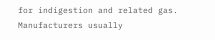for indigestion and related gas. Manufacturers usually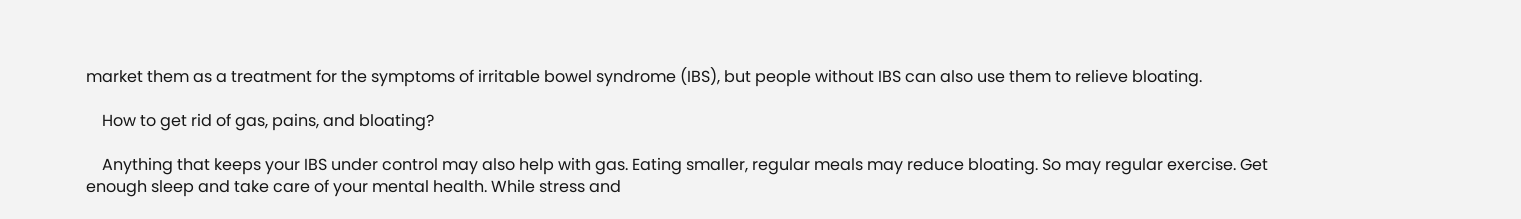market them as a treatment for the symptoms of irritable bowel syndrome (IBS), but people without IBS can also use them to relieve bloating.

    How to get rid of gas, pains, and bloating?

    Anything that keeps your IBS under control may also help with gas. Eating smaller, regular meals may reduce bloating. So may regular exercise. Get enough sleep and take care of your mental health. While stress and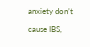anxiety don’t cause IBS,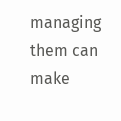managing them can make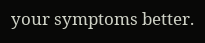your symptoms better.